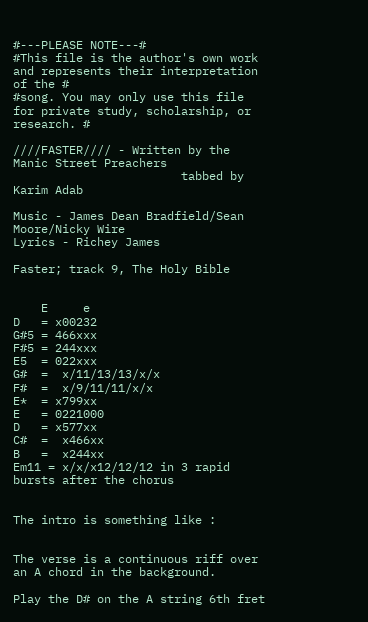#---PLEASE NOTE---#
#This file is the author's own work and represents their interpretation of the #
#song. You may only use this file for private study, scholarship, or research. #

////FASTER//// - Written by the Manic Street Preachers
                        tabbed by Karim Adab

Music - James Dean Bradfield/Sean Moore/Nicky Wire
Lyrics - Richey James

Faster; track 9, The Holy Bible


    E     e
D   = x00232
G#5 = 466xxx
F#5 = 244xxx
E5  = 022xxx
G#  =  x/11/13/13/x/x
F#  =  x/9/11/11/x/x
E*  = x799xx
E   = 0221000
D   = x577xx
C#  =  x466xx
B   =  x244xx
Em11 = x/x/x12/12/12 in 3 rapid bursts after the chorus


The intro is something like :


The verse is a continuous riff over an A chord in the background.

Play the D# on the A string 6th fret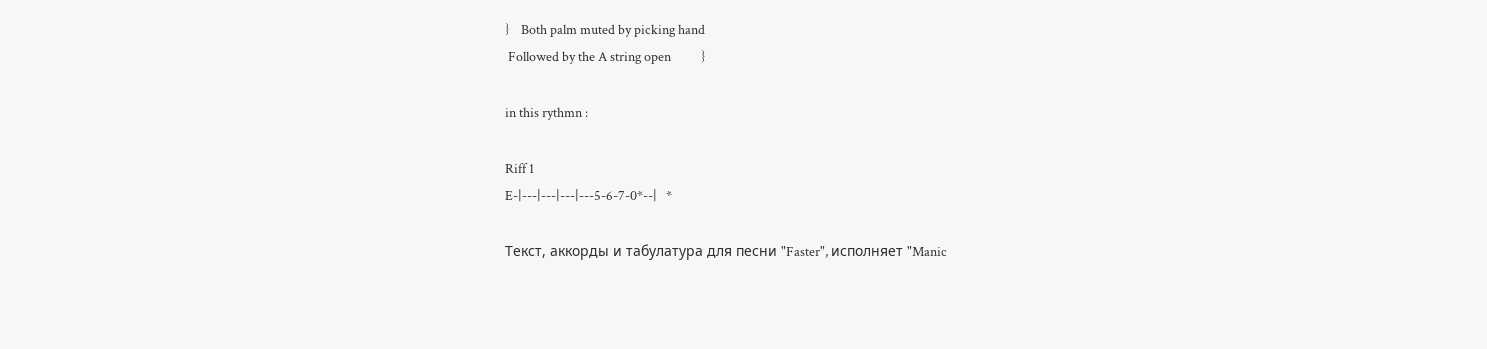}    Both palm muted by picking hand
 Followed by the A string open          }

in this rythmn :

Riff 1
E-|---|---|---|---5-6-7-0*--|   *

Текст, аккорды и табулатура для песни "Faster", исполняет "Manic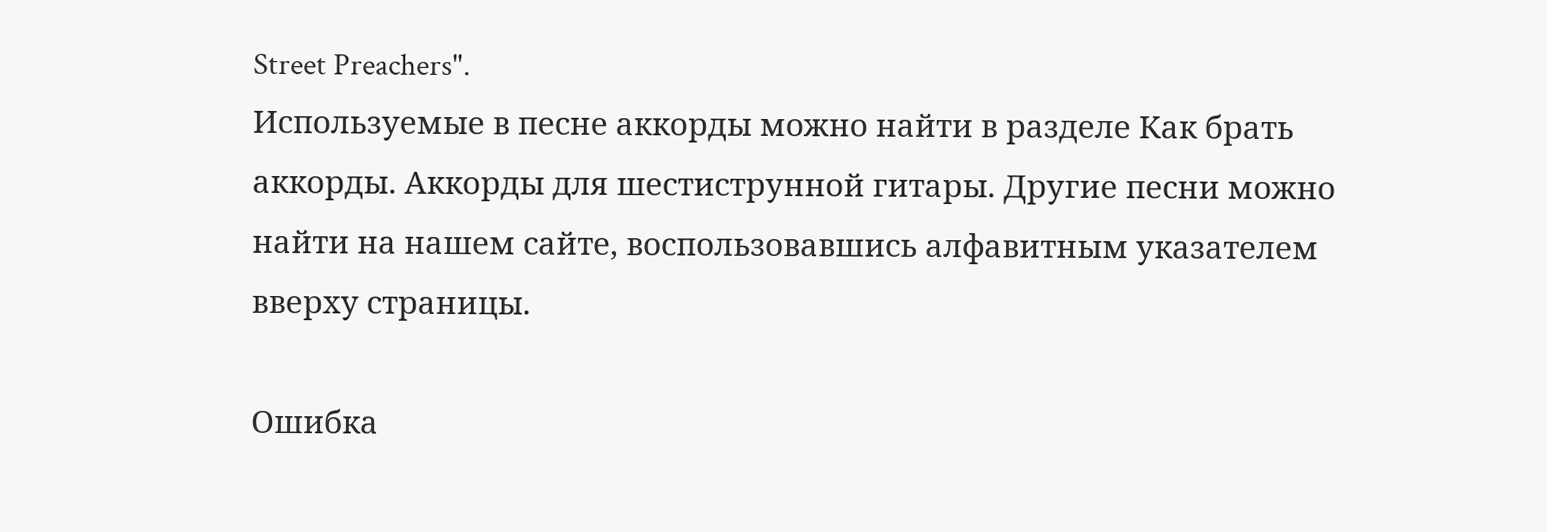Street Preachers".
Используемые в песне аккорды можно найти в разделе Как брать аккорды. Аккорды для шестиструнной гитары. Другие песни можно найти на нашем сайте, воспользовавшись алфавитным указателем вверху страницы.

Ошибка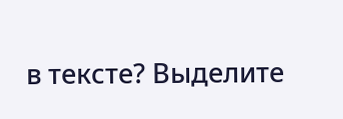в тексте? Выделите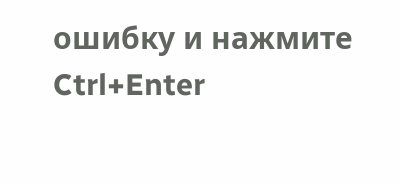ошибку и нажмите Ctrl+Enter